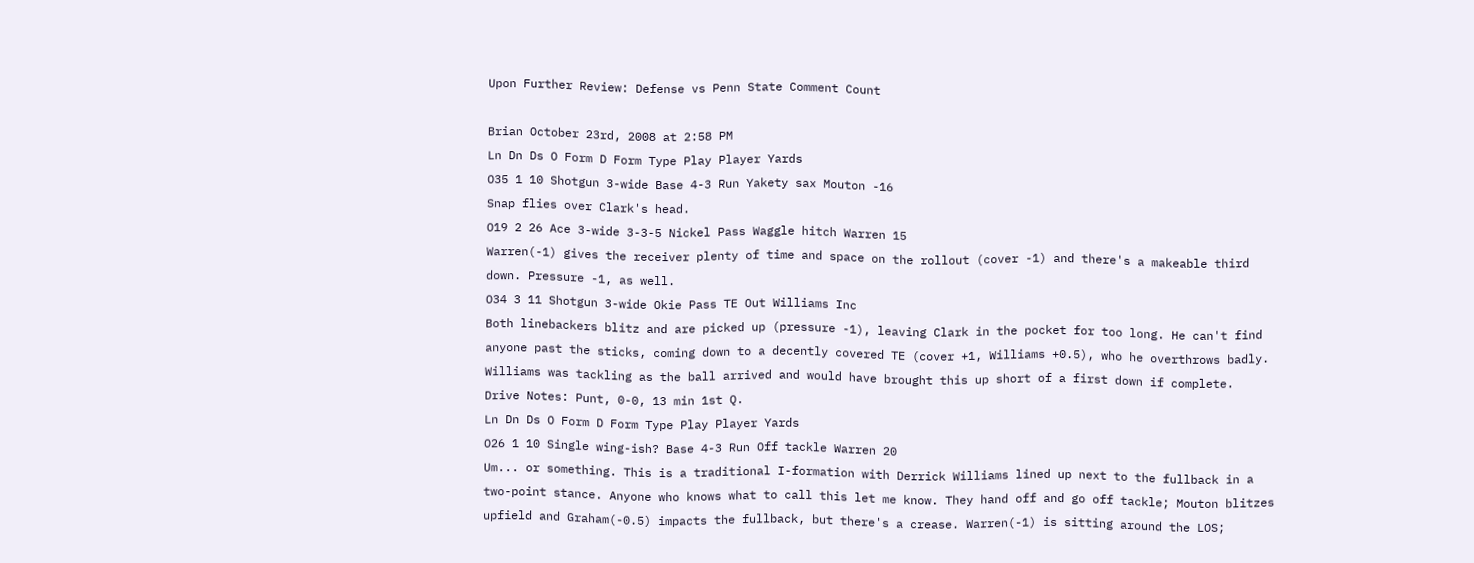Upon Further Review: Defense vs Penn State Comment Count

Brian October 23rd, 2008 at 2:58 PM
Ln Dn Ds O Form D Form Type Play Player Yards
O35 1 10 Shotgun 3-wide Base 4-3 Run Yakety sax Mouton -16
Snap flies over Clark's head.
O19 2 26 Ace 3-wide 3-3-5 Nickel Pass Waggle hitch Warren 15
Warren(-1) gives the receiver plenty of time and space on the rollout (cover -1) and there's a makeable third down. Pressure -1, as well.
O34 3 11 Shotgun 3-wide Okie Pass TE Out Williams Inc
Both linebackers blitz and are picked up (pressure -1), leaving Clark in the pocket for too long. He can't find anyone past the sticks, coming down to a decently covered TE (cover +1, Williams +0.5), who he overthrows badly. Williams was tackling as the ball arrived and would have brought this up short of a first down if complete.
Drive Notes: Punt, 0-0, 13 min 1st Q.
Ln Dn Ds O Form D Form Type Play Player Yards
O26 1 10 Single wing-ish? Base 4-3 Run Off tackle Warren 20
Um... or something. This is a traditional I-formation with Derrick Williams lined up next to the fullback in a two-point stance. Anyone who knows what to call this let me know. They hand off and go off tackle; Mouton blitzes upfield and Graham(-0.5) impacts the fullback, but there's a crease. Warren(-1) is sitting around the LOS;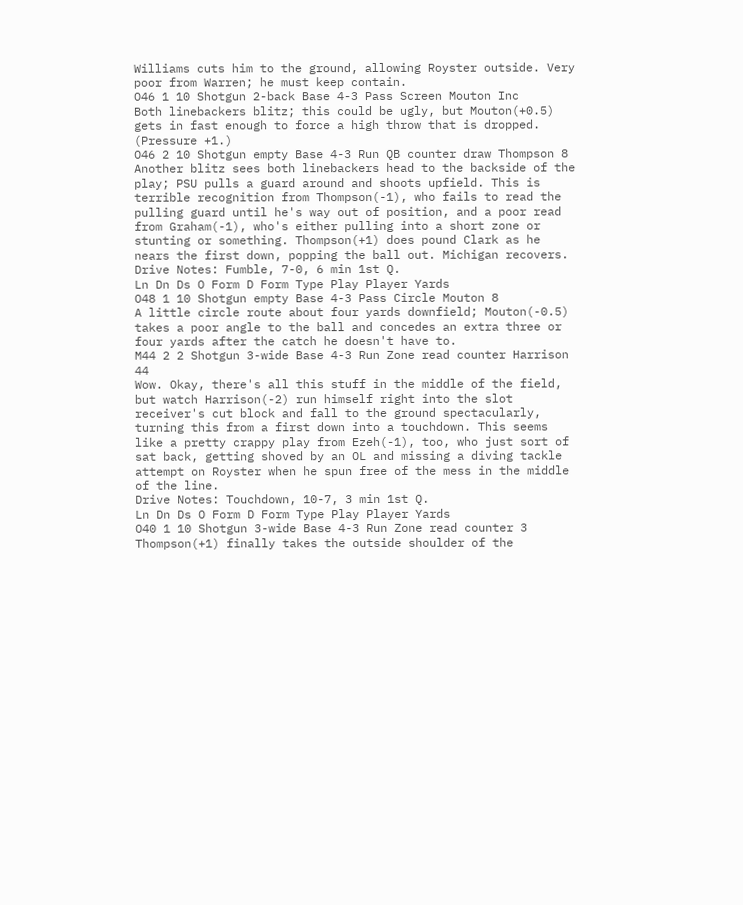Williams cuts him to the ground, allowing Royster outside. Very poor from Warren; he must keep contain.
O46 1 10 Shotgun 2-back Base 4-3 Pass Screen Mouton Inc
Both linebackers blitz; this could be ugly, but Mouton(+0.5) gets in fast enough to force a high throw that is dropped. (Pressure +1.)
O46 2 10 Shotgun empty Base 4-3 Run QB counter draw Thompson 8
Another blitz sees both linebackers head to the backside of the play; PSU pulls a guard around and shoots upfield. This is terrible recognition from Thompson(-1), who fails to read the pulling guard until he's way out of position, and a poor read from Graham(-1), who's either pulling into a short zone or stunting or something. Thompson(+1) does pound Clark as he nears the first down, popping the ball out. Michigan recovers.
Drive Notes: Fumble, 7-0, 6 min 1st Q.
Ln Dn Ds O Form D Form Type Play Player Yards
O48 1 10 Shotgun empty Base 4-3 Pass Circle Mouton 8
A little circle route about four yards downfield; Mouton(-0.5) takes a poor angle to the ball and concedes an extra three or four yards after the catch he doesn't have to.
M44 2 2 Shotgun 3-wide Base 4-3 Run Zone read counter Harrison 44
Wow. Okay, there's all this stuff in the middle of the field, but watch Harrison(-2) run himself right into the slot receiver's cut block and fall to the ground spectacularly, turning this from a first down into a touchdown. This seems like a pretty crappy play from Ezeh(-1), too, who just sort of sat back, getting shoved by an OL and missing a diving tackle attempt on Royster when he spun free of the mess in the middle of the line.
Drive Notes: Touchdown, 10-7, 3 min 1st Q.
Ln Dn Ds O Form D Form Type Play Player Yards
O40 1 10 Shotgun 3-wide Base 4-3 Run Zone read counter 3
Thompson(+1) finally takes the outside shoulder of the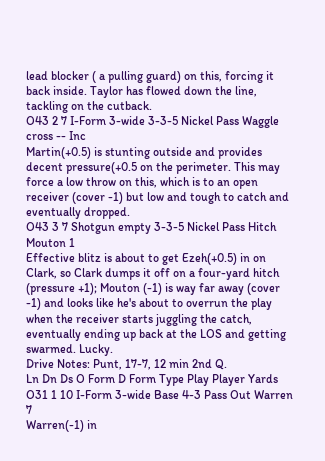lead blocker ( a pulling guard) on this, forcing it back inside. Taylor has flowed down the line, tackling on the cutback.
O43 2 7 I-Form 3-wide 3-3-5 Nickel Pass Waggle cross -- Inc
Martin(+0.5) is stunting outside and provides decent pressure(+0.5 on the perimeter. This may force a low throw on this, which is to an open receiver (cover -1) but low and tough to catch and eventually dropped.
O43 3 7 Shotgun empty 3-3-5 Nickel Pass Hitch Mouton 1
Effective blitz is about to get Ezeh(+0.5) in on Clark, so Clark dumps it off on a four-yard hitch (pressure +1); Mouton (-1) is way far away (cover -1) and looks like he's about to overrun the play when the receiver starts juggling the catch, eventually ending up back at the LOS and getting swarmed. Lucky.
Drive Notes: Punt, 17-7, 12 min 2nd Q.
Ln Dn Ds O Form D Form Type Play Player Yards
O31 1 10 I-Form 3-wide Base 4-3 Pass Out Warren 7
Warren(-1) in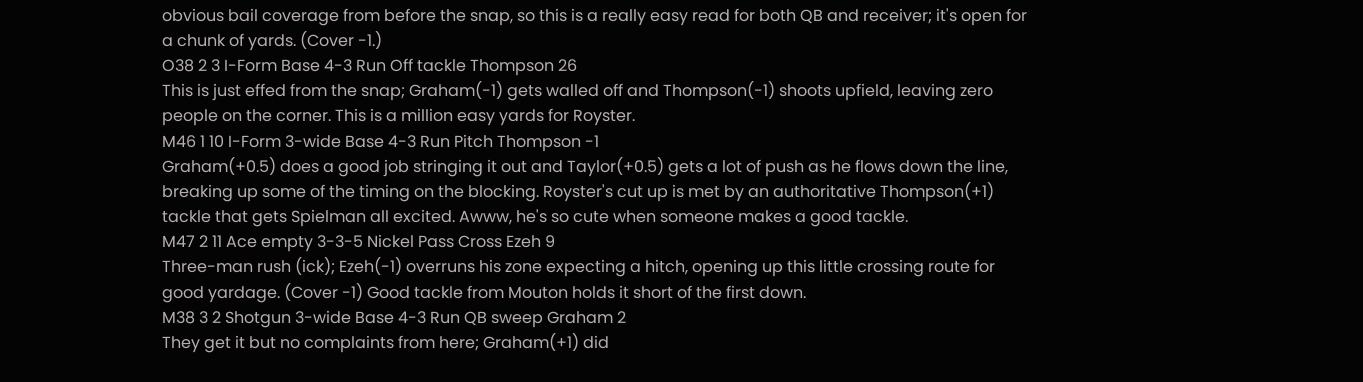obvious bail coverage from before the snap, so this is a really easy read for both QB and receiver; it's open for a chunk of yards. (Cover -1.)
O38 2 3 I-Form Base 4-3 Run Off tackle Thompson 26
This is just effed from the snap; Graham(-1) gets walled off and Thompson(-1) shoots upfield, leaving zero people on the corner. This is a million easy yards for Royster.
M46 1 10 I-Form 3-wide Base 4-3 Run Pitch Thompson -1
Graham(+0.5) does a good job stringing it out and Taylor(+0.5) gets a lot of push as he flows down the line, breaking up some of the timing on the blocking. Royster's cut up is met by an authoritative Thompson(+1) tackle that gets Spielman all excited. Awww, he's so cute when someone makes a good tackle.
M47 2 11 Ace empty 3-3-5 Nickel Pass Cross Ezeh 9
Three-man rush (ick); Ezeh(-1) overruns his zone expecting a hitch, opening up this little crossing route for good yardage. (Cover -1) Good tackle from Mouton holds it short of the first down.
M38 3 2 Shotgun 3-wide Base 4-3 Run QB sweep Graham 2
They get it but no complaints from here; Graham(+1) did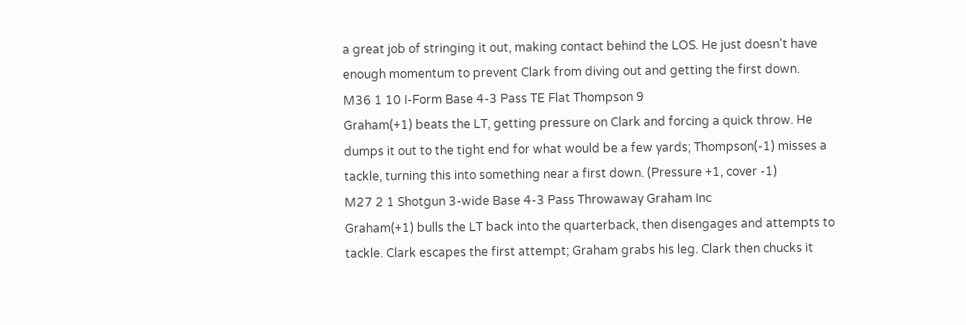a great job of stringing it out, making contact behind the LOS. He just doesn't have enough momentum to prevent Clark from diving out and getting the first down.
M36 1 10 I-Form Base 4-3 Pass TE Flat Thompson 9
Graham(+1) beats the LT, getting pressure on Clark and forcing a quick throw. He dumps it out to the tight end for what would be a few yards; Thompson(-1) misses a tackle, turning this into something near a first down. (Pressure +1, cover -1)
M27 2 1 Shotgun 3-wide Base 4-3 Pass Throwaway Graham Inc
Graham(+1) bulls the LT back into the quarterback, then disengages and attempts to tackle. Clark escapes the first attempt; Graham grabs his leg. Clark then chucks it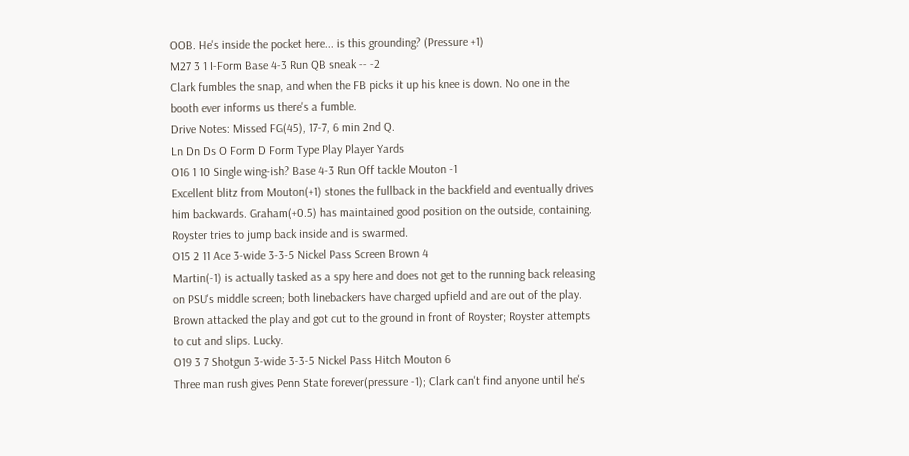OOB. He's inside the pocket here... is this grounding? (Pressure +1)
M27 3 1 I-Form Base 4-3 Run QB sneak -- -2
Clark fumbles the snap, and when the FB picks it up his knee is down. No one in the booth ever informs us there's a fumble.
Drive Notes: Missed FG(45), 17-7, 6 min 2nd Q.
Ln Dn Ds O Form D Form Type Play Player Yards
O16 1 10 Single wing-ish? Base 4-3 Run Off tackle Mouton -1
Excellent blitz from Mouton(+1) stones the fullback in the backfield and eventually drives him backwards. Graham(+0.5) has maintained good position on the outside, containing. Royster tries to jump back inside and is swarmed.
O15 2 11 Ace 3-wide 3-3-5 Nickel Pass Screen Brown 4
Martin(-1) is actually tasked as a spy here and does not get to the running back releasing on PSU's middle screen; both linebackers have charged upfield and are out of the play. Brown attacked the play and got cut to the ground in front of Royster; Royster attempts to cut and slips. Lucky.
O19 3 7 Shotgun 3-wide 3-3-5 Nickel Pass Hitch Mouton 6
Three man rush gives Penn State forever(pressure -1); Clark can't find anyone until he's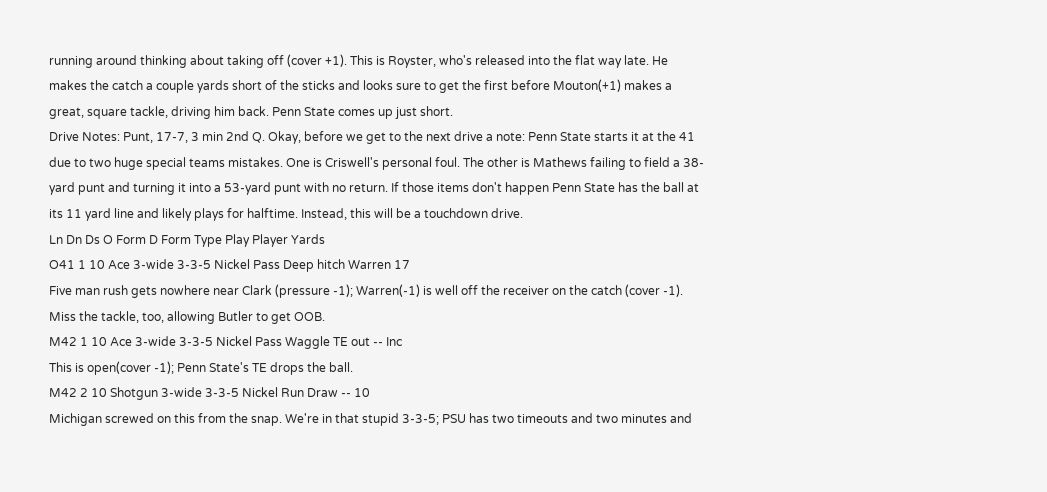running around thinking about taking off (cover +1). This is Royster, who's released into the flat way late. He makes the catch a couple yards short of the sticks and looks sure to get the first before Mouton(+1) makes a great, square tackle, driving him back. Penn State comes up just short.
Drive Notes: Punt, 17-7, 3 min 2nd Q. Okay, before we get to the next drive a note: Penn State starts it at the 41 due to two huge special teams mistakes. One is Criswell's personal foul. The other is Mathews failing to field a 38-yard punt and turning it into a 53-yard punt with no return. If those items don't happen Penn State has the ball at its 11 yard line and likely plays for halftime. Instead, this will be a touchdown drive.
Ln Dn Ds O Form D Form Type Play Player Yards
O41 1 10 Ace 3-wide 3-3-5 Nickel Pass Deep hitch Warren 17
Five man rush gets nowhere near Clark (pressure -1); Warren(-1) is well off the receiver on the catch (cover -1). Miss the tackle, too, allowing Butler to get OOB.
M42 1 10 Ace 3-wide 3-3-5 Nickel Pass Waggle TE out -- Inc
This is open(cover -1); Penn State's TE drops the ball.
M42 2 10 Shotgun 3-wide 3-3-5 Nickel Run Draw -- 10
Michigan screwed on this from the snap. We're in that stupid 3-3-5; PSU has two timeouts and two minutes and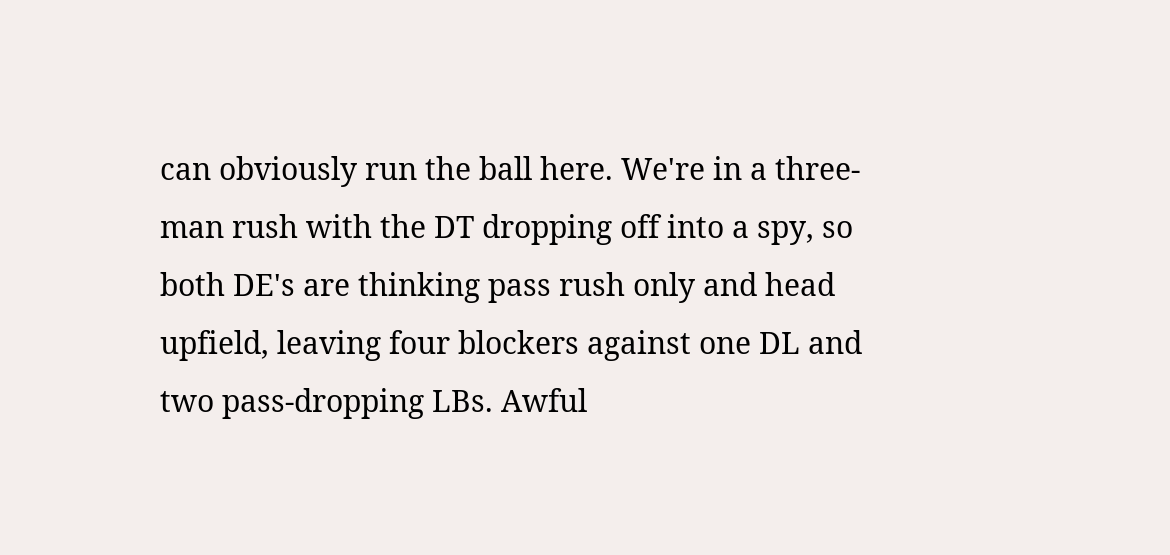can obviously run the ball here. We're in a three-man rush with the DT dropping off into a spy, so both DE's are thinking pass rush only and head upfield, leaving four blockers against one DL and two pass-dropping LBs. Awful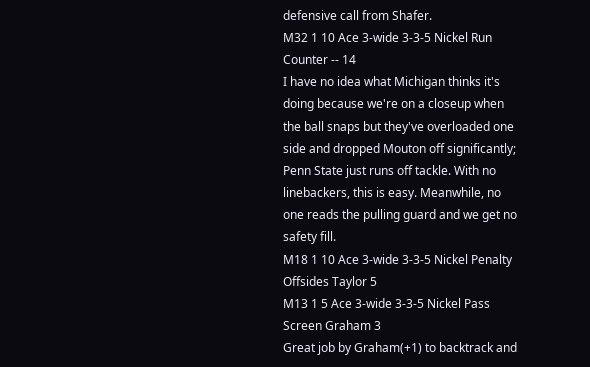defensive call from Shafer.
M32 1 10 Ace 3-wide 3-3-5 Nickel Run Counter -- 14
I have no idea what Michigan thinks it's doing because we're on a closeup when the ball snaps but they've overloaded one side and dropped Mouton off significantly; Penn State just runs off tackle. With no linebackers, this is easy. Meanwhile, no one reads the pulling guard and we get no safety fill.
M18 1 10 Ace 3-wide 3-3-5 Nickel Penalty Offsides Taylor 5
M13 1 5 Ace 3-wide 3-3-5 Nickel Pass Screen Graham 3
Great job by Graham(+1) to backtrack and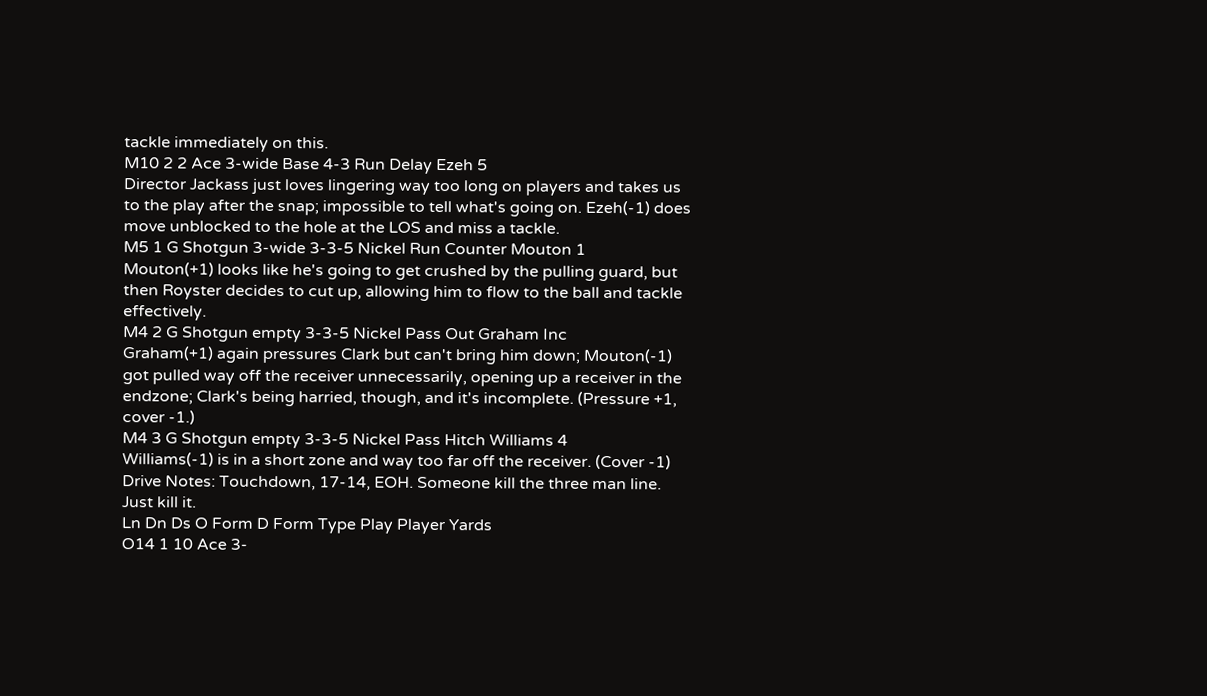tackle immediately on this.
M10 2 2 Ace 3-wide Base 4-3 Run Delay Ezeh 5
Director Jackass just loves lingering way too long on players and takes us to the play after the snap; impossible to tell what's going on. Ezeh(-1) does move unblocked to the hole at the LOS and miss a tackle.
M5 1 G Shotgun 3-wide 3-3-5 Nickel Run Counter Mouton 1
Mouton(+1) looks like he's going to get crushed by the pulling guard, but then Royster decides to cut up, allowing him to flow to the ball and tackle effectively.
M4 2 G Shotgun empty 3-3-5 Nickel Pass Out Graham Inc
Graham(+1) again pressures Clark but can't bring him down; Mouton(-1) got pulled way off the receiver unnecessarily, opening up a receiver in the endzone; Clark's being harried, though, and it's incomplete. (Pressure +1, cover -1.)
M4 3 G Shotgun empty 3-3-5 Nickel Pass Hitch Williams 4
Williams(-1) is in a short zone and way too far off the receiver. (Cover -1)
Drive Notes: Touchdown, 17-14, EOH. Someone kill the three man line. Just kill it.
Ln Dn Ds O Form D Form Type Play Player Yards
O14 1 10 Ace 3-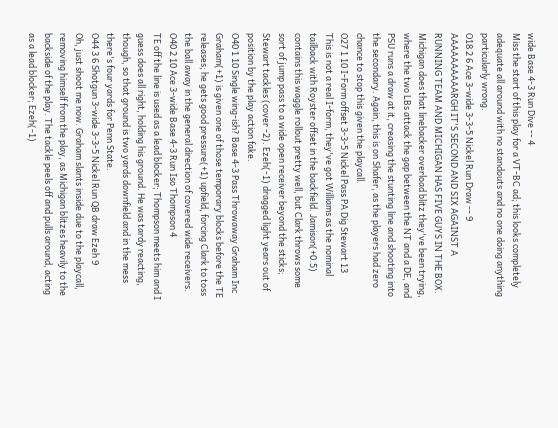wide Base 4-3 Run Dive -- 4
Miss the start of this play for a VT-BC ad; this looks completely adequate all around with no standouts and no one doing anything particularly wrong.
O18 2 6 Ace 3-wide 3-3-5 Nickel Run Draw -- 9
AAAAAAAAAARGH IT'S SECOND AND SIX AGAINST A RUNNING TEAM AND MICHIGAN HAS FIVE GUYS IN THE BOX. Michigan does that linebacker overload blitz they've been trying, where the two LBs attack the gap between the NT and a DE, and PSU runs a draw at it, creasing the stunting line and shooting into the secondary. Again, this is on Shafer, as the players had zero chance to stop this given the playcall.
O27 1 10 I-Form offset 3-3-5 Nickel Pass PA Dig Stewart 13
This is not a real I-form, they've got Williams as the nominal tailback with Royster offset in the backfield. Jamison(+0.5) contains this waggle rollout pretty well, but Clark throws some sort of jump pass to a wide open receiver beyond the sticks; Stewart tackles (cover -2). Ezeh(-1) dragged light years out of position by the play action fake.
O40 1 10 Single wing-ish? Base 4-3 Pass Throwaway Graham Inc
Graham(+1) is given one of those temporary blocks before the TE releases; he gets good pressure(+1) upfield, forcing Clark to toss the ball away in the general direction of covered wide receivers.
O40 2 10 Ace 3-wide Base 4-3 Run Iso Thompson 4
TE off the line is used as a lead blocker; Thompson meets him and I guess does all right, holding his ground. He was tardy reacting, though, so that ground is two yards downfield and in the mess there's four yards for Penn State.
O44 3 6 Shotgun 3-wide 3-3-5 Nickel Run QB draw Ezeh 9
Oh, just shoot me now. Graham slants inside due to the playcall, removing himself from the play, as Michigan blitzes heavily to the backside of the play. The tackle peels off and pulls around, acting as a lead blocker; Ezeh(-1)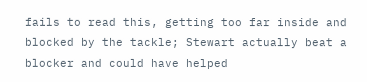fails to read this, getting too far inside and blocked by the tackle; Stewart actually beat a blocker and could have helped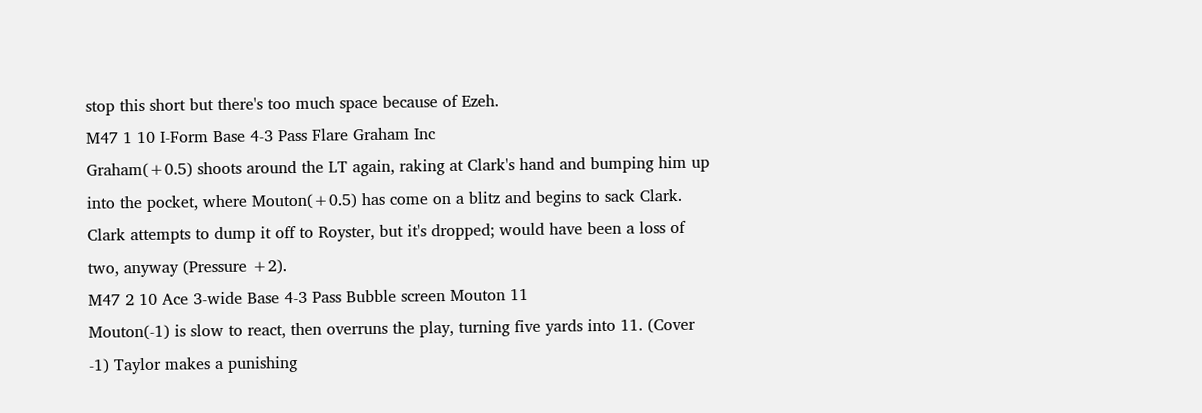stop this short but there's too much space because of Ezeh.
M47 1 10 I-Form Base 4-3 Pass Flare Graham Inc
Graham(+0.5) shoots around the LT again, raking at Clark's hand and bumping him up into the pocket, where Mouton(+0.5) has come on a blitz and begins to sack Clark. Clark attempts to dump it off to Royster, but it's dropped; would have been a loss of two, anyway (Pressure +2).
M47 2 10 Ace 3-wide Base 4-3 Pass Bubble screen Mouton 11
Mouton(-1) is slow to react, then overruns the play, turning five yards into 11. (Cover -1) Taylor makes a punishing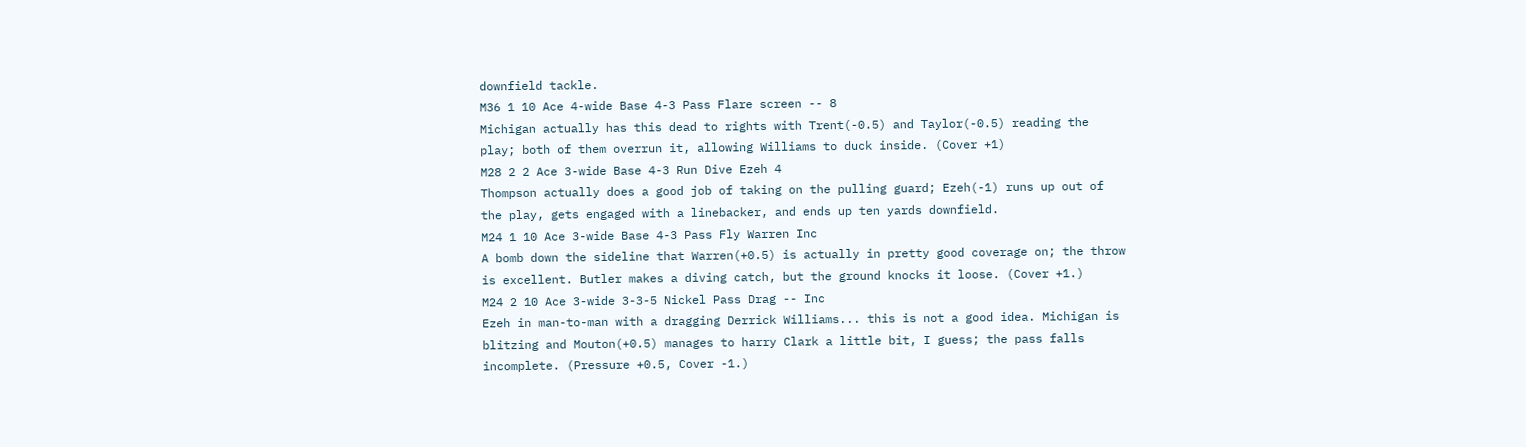downfield tackle.
M36 1 10 Ace 4-wide Base 4-3 Pass Flare screen -- 8
Michigan actually has this dead to rights with Trent(-0.5) and Taylor(-0.5) reading the play; both of them overrun it, allowing Williams to duck inside. (Cover +1)
M28 2 2 Ace 3-wide Base 4-3 Run Dive Ezeh 4
Thompson actually does a good job of taking on the pulling guard; Ezeh(-1) runs up out of the play, gets engaged with a linebacker, and ends up ten yards downfield.
M24 1 10 Ace 3-wide Base 4-3 Pass Fly Warren Inc
A bomb down the sideline that Warren(+0.5) is actually in pretty good coverage on; the throw is excellent. Butler makes a diving catch, but the ground knocks it loose. (Cover +1.)
M24 2 10 Ace 3-wide 3-3-5 Nickel Pass Drag -- Inc
Ezeh in man-to-man with a dragging Derrick Williams... this is not a good idea. Michigan is blitzing and Mouton(+0.5) manages to harry Clark a little bit, I guess; the pass falls incomplete. (Pressure +0.5, Cover -1.)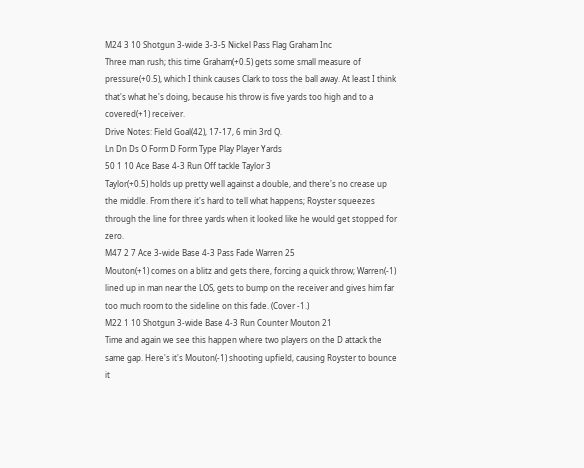M24 3 10 Shotgun 3-wide 3-3-5 Nickel Pass Flag Graham Inc
Three man rush; this time Graham(+0.5) gets some small measure of pressure(+0.5), which I think causes Clark to toss the ball away. At least I think that's what he's doing, because his throw is five yards too high and to a covered(+1) receiver.
Drive Notes: Field Goal(42), 17-17, 6 min 3rd Q.
Ln Dn Ds O Form D Form Type Play Player Yards
50 1 10 Ace Base 4-3 Run Off tackle Taylor 3
Taylor(+0.5) holds up pretty well against a double, and there's no crease up the middle. From there it's hard to tell what happens; Royster squeezes through the line for three yards when it looked like he would get stopped for zero.
M47 2 7 Ace 3-wide Base 4-3 Pass Fade Warren 25
Mouton(+1) comes on a blitz and gets there, forcing a quick throw; Warren(-1) lined up in man near the LOS, gets to bump on the receiver and gives him far too much room to the sideline on this fade. (Cover -1.)
M22 1 10 Shotgun 3-wide Base 4-3 Run Counter Mouton 21
Time and again we see this happen where two players on the D attack the same gap. Here's it's Mouton(-1) shooting upfield, causing Royster to bounce it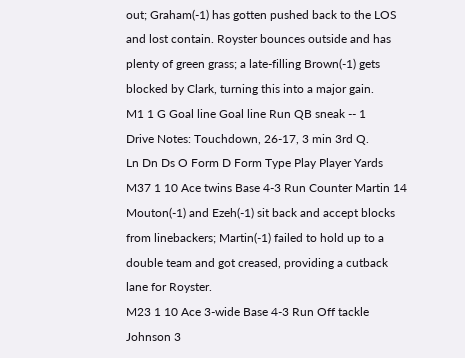out; Graham(-1) has gotten pushed back to the LOS and lost contain. Royster bounces outside and has plenty of green grass; a late-filling Brown(-1) gets blocked by Clark, turning this into a major gain.
M1 1 G Goal line Goal line Run QB sneak -- 1
Drive Notes: Touchdown, 26-17, 3 min 3rd Q.
Ln Dn Ds O Form D Form Type Play Player Yards
M37 1 10 Ace twins Base 4-3 Run Counter Martin 14
Mouton(-1) and Ezeh(-1) sit back and accept blocks from linebackers; Martin(-1) failed to hold up to a double team and got creased, providing a cutback lane for Royster.
M23 1 10 Ace 3-wide Base 4-3 Run Off tackle Johnson 3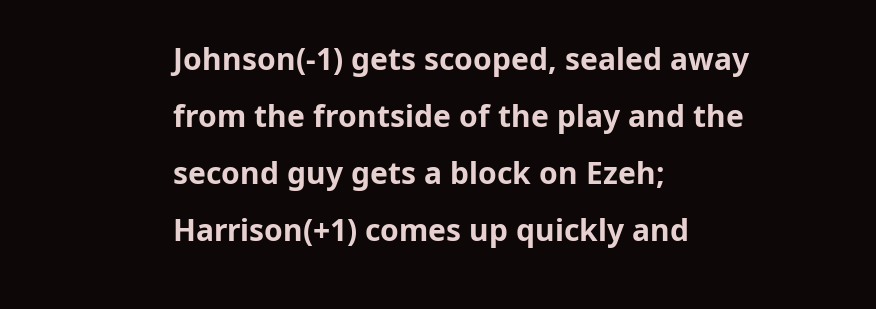Johnson(-1) gets scooped, sealed away from the frontside of the play and the second guy gets a block on Ezeh; Harrison(+1) comes up quickly and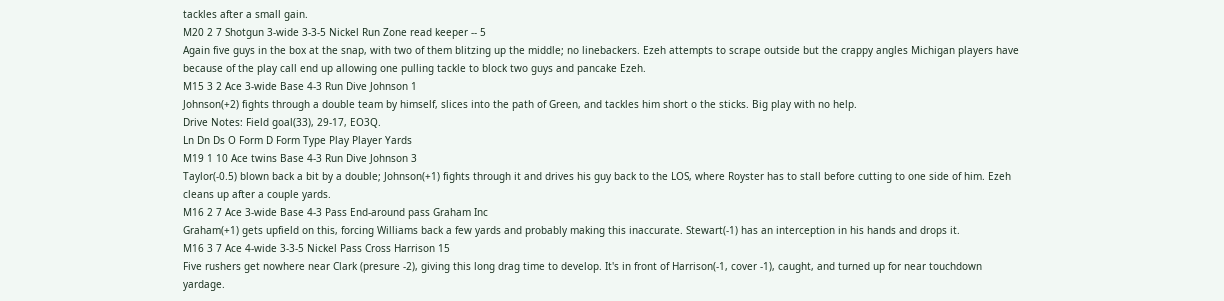tackles after a small gain.
M20 2 7 Shotgun 3-wide 3-3-5 Nickel Run Zone read keeper -- 5
Again five guys in the box at the snap, with two of them blitzing up the middle; no linebackers. Ezeh attempts to scrape outside but the crappy angles Michigan players have because of the play call end up allowing one pulling tackle to block two guys and pancake Ezeh.
M15 3 2 Ace 3-wide Base 4-3 Run Dive Johnson 1
Johnson(+2) fights through a double team by himself, slices into the path of Green, and tackles him short o the sticks. Big play with no help.
Drive Notes: Field goal(33), 29-17, EO3Q.
Ln Dn Ds O Form D Form Type Play Player Yards
M19 1 10 Ace twins Base 4-3 Run Dive Johnson 3
Taylor(-0.5) blown back a bit by a double; Johnson(+1) fights through it and drives his guy back to the LOS, where Royster has to stall before cutting to one side of him. Ezeh cleans up after a couple yards.
M16 2 7 Ace 3-wide Base 4-3 Pass End-around pass Graham Inc
Graham(+1) gets upfield on this, forcing Williams back a few yards and probably making this inaccurate. Stewart(-1) has an interception in his hands and drops it.
M16 3 7 Ace 4-wide 3-3-5 Nickel Pass Cross Harrison 15
Five rushers get nowhere near Clark (presure -2), giving this long drag time to develop. It's in front of Harrison(-1, cover -1), caught, and turned up for near touchdown yardage.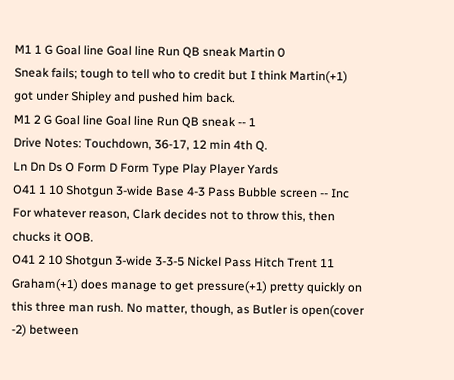M1 1 G Goal line Goal line Run QB sneak Martin 0
Sneak fails; tough to tell who to credit but I think Martin(+1) got under Shipley and pushed him back.
M1 2 G Goal line Goal line Run QB sneak -- 1
Drive Notes: Touchdown, 36-17, 12 min 4th Q.
Ln Dn Ds O Form D Form Type Play Player Yards
O41 1 10 Shotgun 3-wide Base 4-3 Pass Bubble screen -- Inc
For whatever reason, Clark decides not to throw this, then chucks it OOB.
O41 2 10 Shotgun 3-wide 3-3-5 Nickel Pass Hitch Trent 11
Graham(+1) does manage to get pressure(+1) pretty quickly on this three man rush. No matter, though, as Butler is open(cover -2) between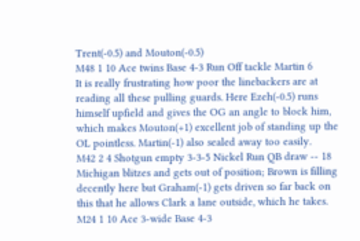Trent(-0.5) and Mouton(-0.5)
M48 1 10 Ace twins Base 4-3 Run Off tackle Martin 6
It is really frustrating how poor the linebackers are at reading all these pulling guards. Here Ezeh(-0.5) runs himself upfield and gives the OG an angle to block him, which makes Mouton(+1) excellent job of standing up the OL pointless. Martin(-1) also sealed away too easily.
M42 2 4 Shotgun empty 3-3-5 Nickel Run QB draw -- 18
Michigan blitzes and gets out of position; Brown is filling decently here but Graham(-1) gets driven so far back on this that he allows Clark a lane outside, which he takes.
M24 1 10 Ace 3-wide Base 4-3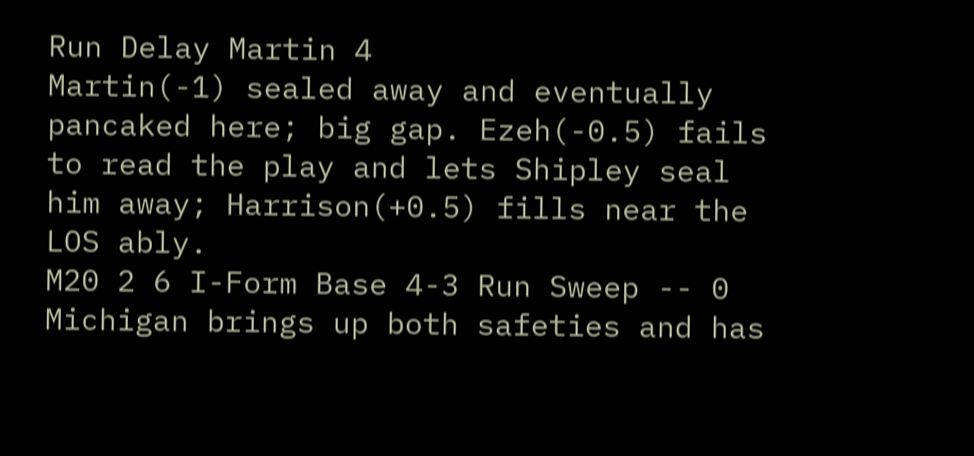Run Delay Martin 4
Martin(-1) sealed away and eventually pancaked here; big gap. Ezeh(-0.5) fails to read the play and lets Shipley seal him away; Harrison(+0.5) fills near the LOS ably.
M20 2 6 I-Form Base 4-3 Run Sweep -- 0
Michigan brings up both safeties and has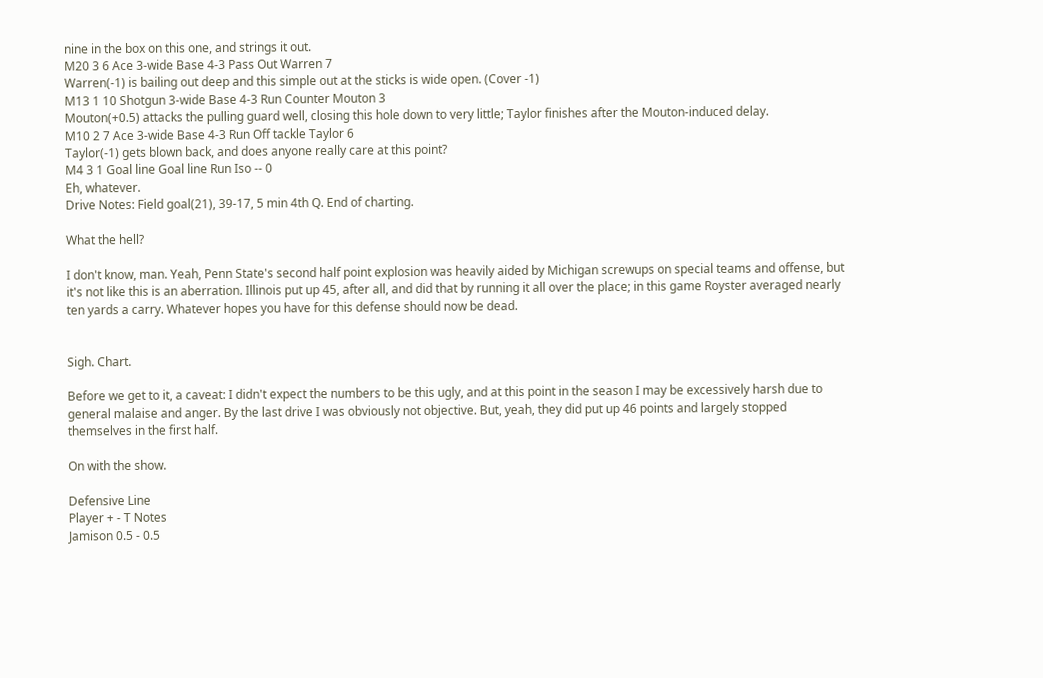nine in the box on this one, and strings it out.
M20 3 6 Ace 3-wide Base 4-3 Pass Out Warren 7
Warren(-1) is bailing out deep and this simple out at the sticks is wide open. (Cover -1)
M13 1 10 Shotgun 3-wide Base 4-3 Run Counter Mouton 3
Mouton(+0.5) attacks the pulling guard well, closing this hole down to very little; Taylor finishes after the Mouton-induced delay.
M10 2 7 Ace 3-wide Base 4-3 Run Off tackle Taylor 6
Taylor(-1) gets blown back, and does anyone really care at this point?
M4 3 1 Goal line Goal line Run Iso -- 0
Eh, whatever.
Drive Notes: Field goal(21), 39-17, 5 min 4th Q. End of charting.

What the hell?

I don't know, man. Yeah, Penn State's second half point explosion was heavily aided by Michigan screwups on special teams and offense, but it's not like this is an aberration. Illinois put up 45, after all, and did that by running it all over the place; in this game Royster averaged nearly ten yards a carry. Whatever hopes you have for this defense should now be dead.


Sigh. Chart.

Before we get to it, a caveat: I didn't expect the numbers to be this ugly, and at this point in the season I may be excessively harsh due to general malaise and anger. By the last drive I was obviously not objective. But, yeah, they did put up 46 points and largely stopped themselves in the first half.

On with the show.

Defensive Line
Player + - T Notes
Jamison 0.5 - 0.5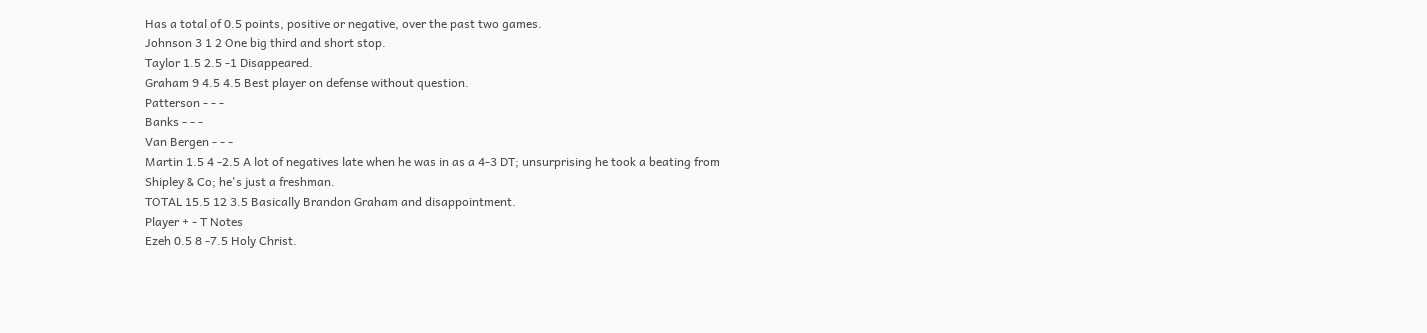Has a total of 0.5 points, positive or negative, over the past two games.
Johnson 3 1 2 One big third and short stop.
Taylor 1.5 2.5 -1 Disappeared.
Graham 9 4.5 4.5 Best player on defense without question.
Patterson - - -
Banks - - -
Van Bergen - - -
Martin 1.5 4 -2.5 A lot of negatives late when he was in as a 4-3 DT; unsurprising he took a beating from Shipley & Co; he's just a freshman.
TOTAL 15.5 12 3.5 Basically Brandon Graham and disappointment.
Player + - T Notes
Ezeh 0.5 8 -7.5 Holy Christ.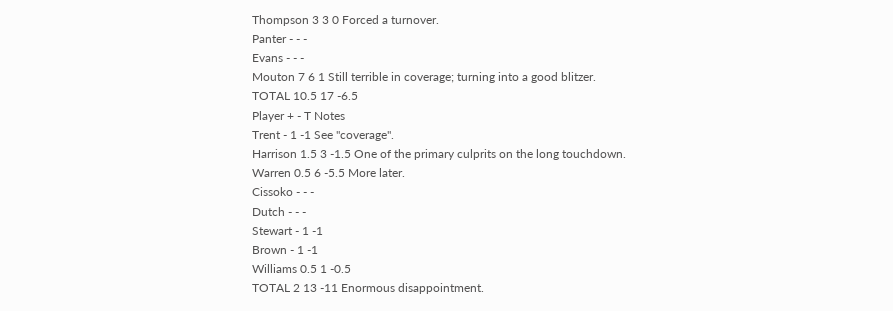Thompson 3 3 0 Forced a turnover.
Panter - - -
Evans - - -
Mouton 7 6 1 Still terrible in coverage; turning into a good blitzer.
TOTAL 10.5 17 -6.5
Player + - T Notes
Trent - 1 -1 See "coverage".
Harrison 1.5 3 -1.5 One of the primary culprits on the long touchdown.
Warren 0.5 6 -5.5 More later.
Cissoko - - -
Dutch - - -
Stewart - 1 -1
Brown - 1 -1
Williams 0.5 1 -0.5
TOTAL 2 13 -11 Enormous disappointment.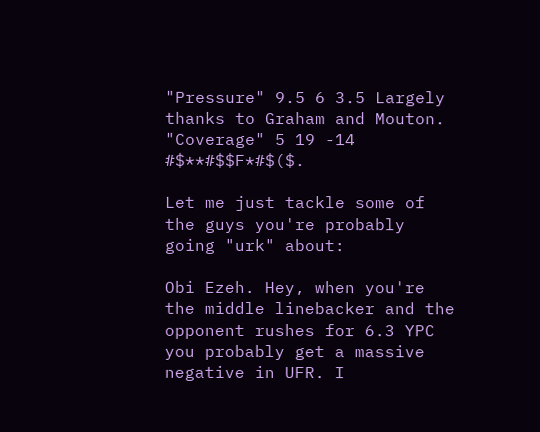"Pressure" 9.5 6 3.5 Largely thanks to Graham and Mouton.
"Coverage" 5 19 -14 #$**#$$F*#$($.

Let me just tackle some of the guys you're probably going "urk" about:

Obi Ezeh. Hey, when you're the middle linebacker and the opponent rushes for 6.3 YPC you probably get a massive negative in UFR. I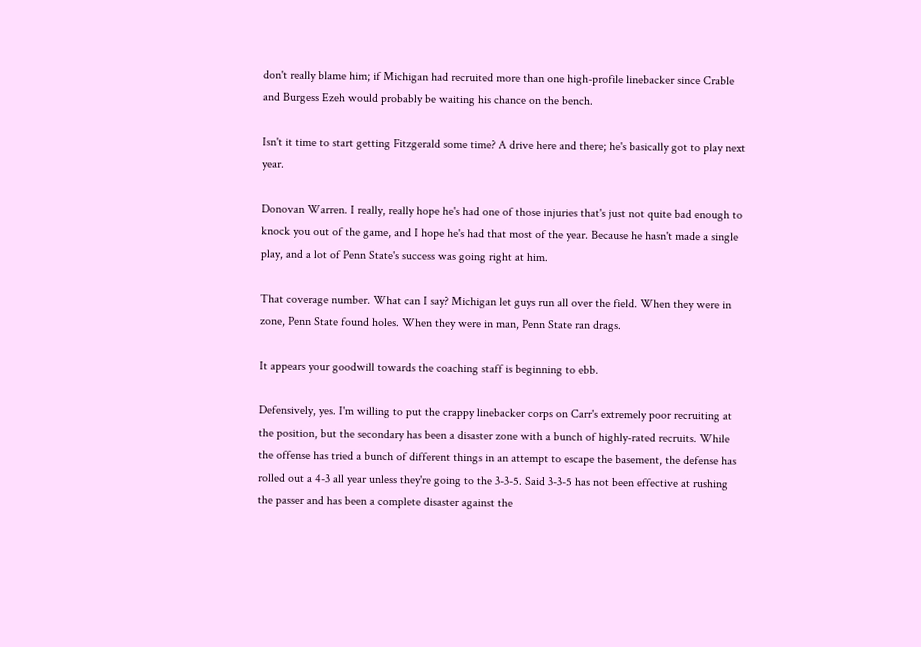don't really blame him; if Michigan had recruited more than one high-profile linebacker since Crable and Burgess Ezeh would probably be waiting his chance on the bench.

Isn't it time to start getting Fitzgerald some time? A drive here and there; he's basically got to play next year.

Donovan Warren. I really, really hope he's had one of those injuries that's just not quite bad enough to knock you out of the game, and I hope he's had that most of the year. Because he hasn't made a single play, and a lot of Penn State's success was going right at him.

That coverage number. What can I say? Michigan let guys run all over the field. When they were in zone, Penn State found holes. When they were in man, Penn State ran drags.

It appears your goodwill towards the coaching staff is beginning to ebb.

Defensively, yes. I'm willing to put the crappy linebacker corps on Carr's extremely poor recruiting at the position, but the secondary has been a disaster zone with a bunch of highly-rated recruits. While the offense has tried a bunch of different things in an attempt to escape the basement, the defense has rolled out a 4-3 all year unless they're going to the 3-3-5. Said 3-3-5 has not been effective at rushing the passer and has been a complete disaster against the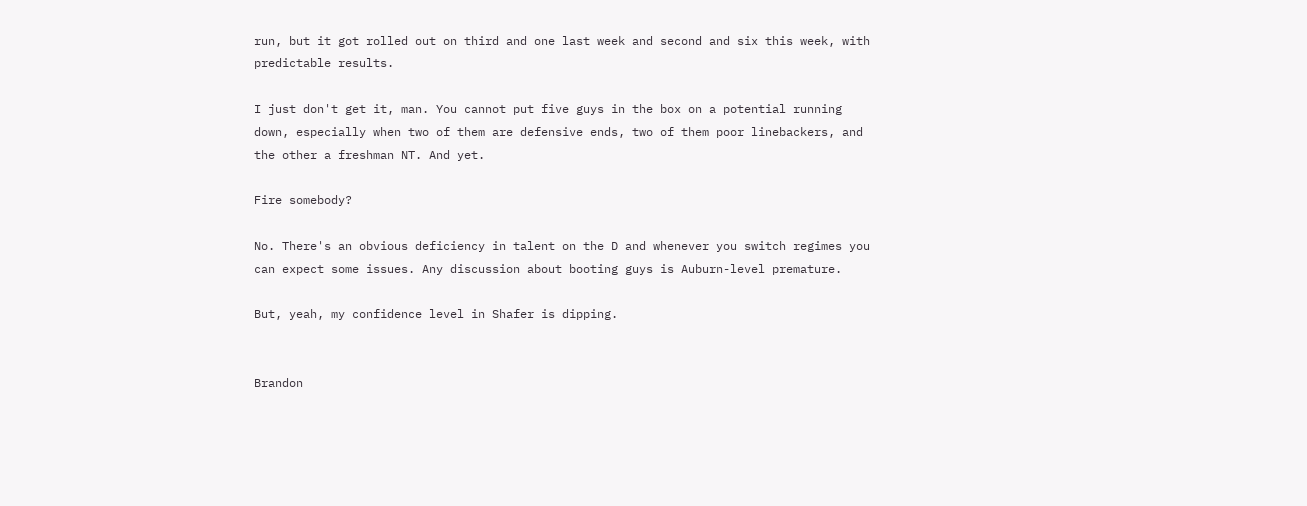run, but it got rolled out on third and one last week and second and six this week, with predictable results.

I just don't get it, man. You cannot put five guys in the box on a potential running down, especially when two of them are defensive ends, two of them poor linebackers, and the other a freshman NT. And yet.

Fire somebody?

No. There's an obvious deficiency in talent on the D and whenever you switch regimes you can expect some issues. Any discussion about booting guys is Auburn-level premature.

But, yeah, my confidence level in Shafer is dipping.


Brandon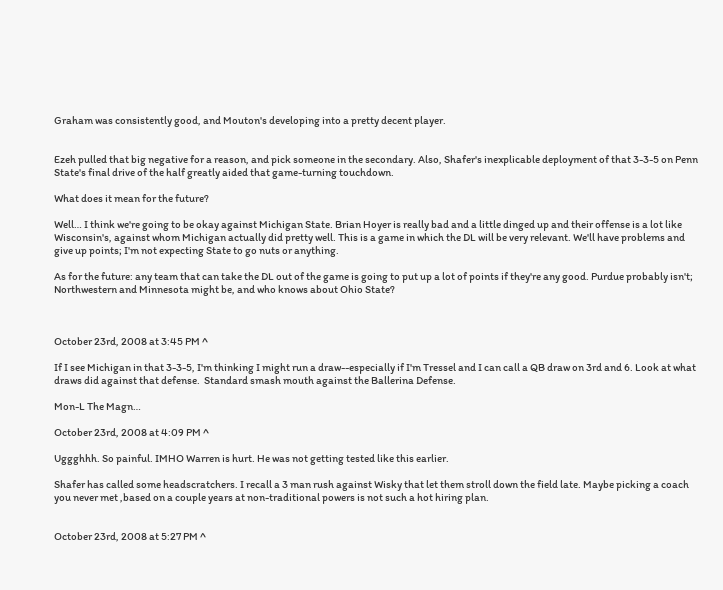Graham was consistently good, and Mouton's developing into a pretty decent player.


Ezeh pulled that big negative for a reason, and pick someone in the secondary. Also, Shafer's inexplicable deployment of that 3-3-5 on Penn State's final drive of the half greatly aided that game-turning touchdown.

What does it mean for the future?

Well… I think we're going to be okay against Michigan State. Brian Hoyer is really bad and a little dinged up and their offense is a lot like Wisconsin's, against whom Michigan actually did pretty well. This is a game in which the DL will be very relevant. We'll have problems and give up points; I'm not expecting State to go nuts or anything.

As for the future: any team that can take the DL out of the game is going to put up a lot of points if they're any good. Purdue probably isn't; Northwestern and Minnesota might be, and who knows about Ohio State?



October 23rd, 2008 at 3:45 PM ^

If I see Michigan in that 3-3-5, I'm thinking I might run a draw--especially if I'm Tressel and I can call a QB draw on 3rd and 6. Look at what draws did against that defense.  Standard smash mouth against the Ballerina Defense.

Mon-L The Magn…

October 23rd, 2008 at 4:09 PM ^

Uggghhh. So painful. IMHO Warren is hurt. He was not getting tested like this earlier.

Shafer has called some headscratchers. I recall a 3 man rush against Wisky that let them stroll down the field late. Maybe picking a coach you never met ,based on a couple years at non-traditional powers is not such a hot hiring plan.


October 23rd, 2008 at 5:27 PM ^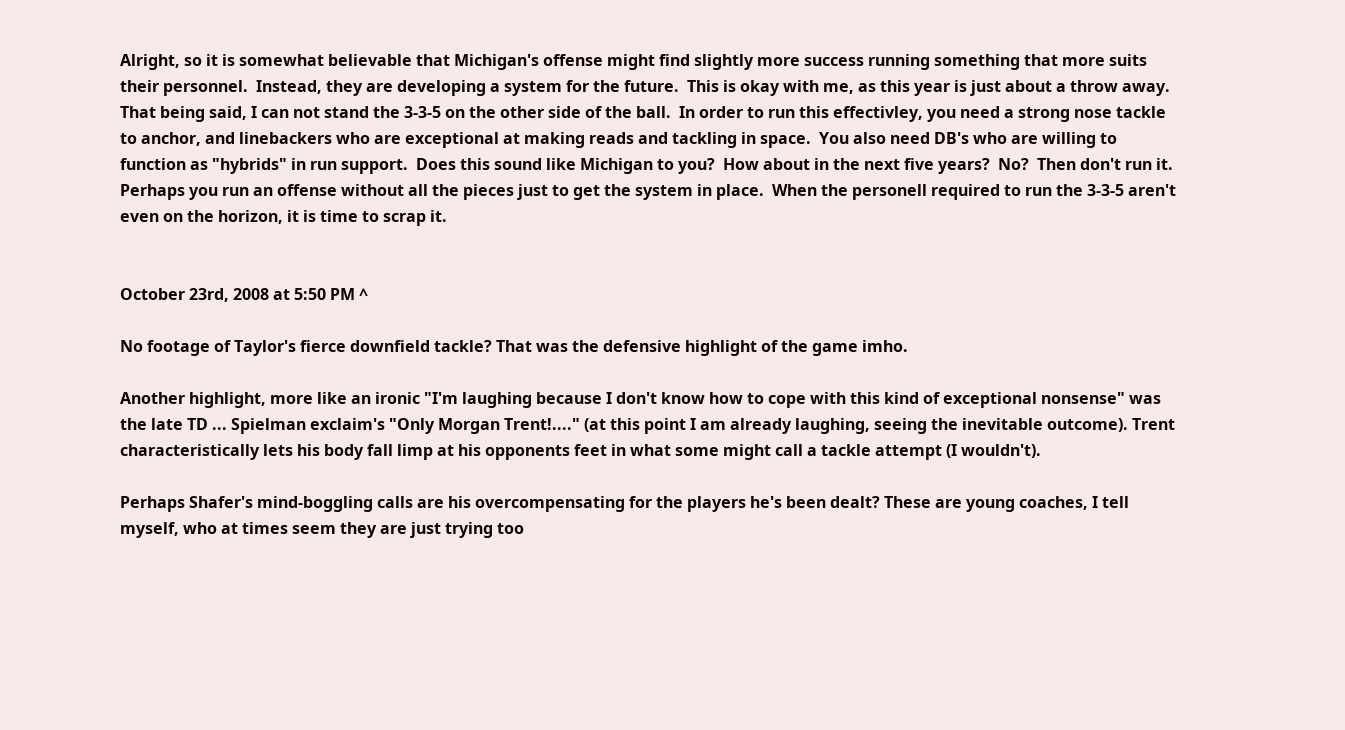Alright, so it is somewhat believable that Michigan's offense might find slightly more success running something that more suits their personnel.  Instead, they are developing a system for the future.  This is okay with me, as this year is just about a throw away.  That being said, I can not stand the 3-3-5 on the other side of the ball.  In order to run this effectivley, you need a strong nose tackle to anchor, and linebackers who are exceptional at making reads and tackling in space.  You also need DB's who are willing to function as "hybrids" in run support.  Does this sound like Michigan to you?  How about in the next five years?  No?  Then don't run it.  Perhaps you run an offense without all the pieces just to get the system in place.  When the personell required to run the 3-3-5 aren't even on the horizon, it is time to scrap it.


October 23rd, 2008 at 5:50 PM ^

No footage of Taylor's fierce downfield tackle? That was the defensive highlight of the game imho.

Another highlight, more like an ironic "I'm laughing because I don't know how to cope with this kind of exceptional nonsense" was the late TD ... Spielman exclaim's "Only Morgan Trent!...." (at this point I am already laughing, seeing the inevitable outcome). Trent characteristically lets his body fall limp at his opponents feet in what some might call a tackle attempt (I wouldn't).

Perhaps Shafer's mind-boggling calls are his overcompensating for the players he's been dealt? These are young coaches, I tell myself, who at times seem they are just trying too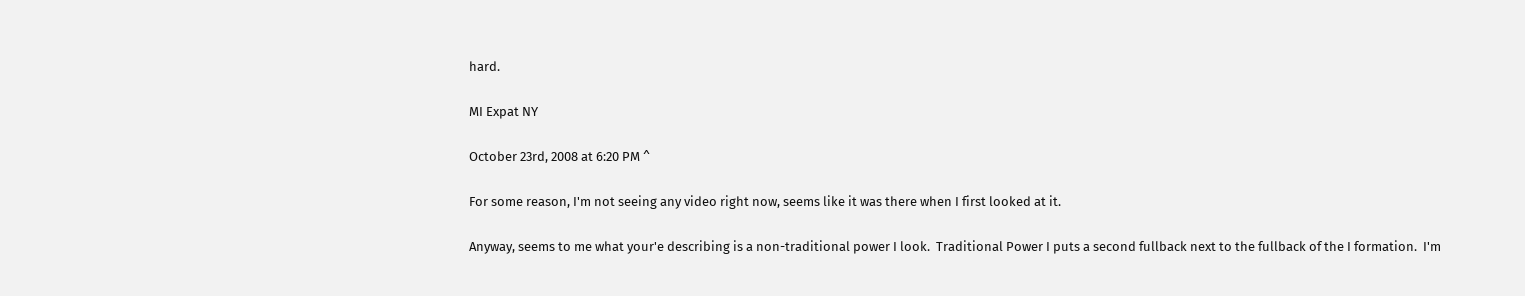hard.

MI Expat NY

October 23rd, 2008 at 6:20 PM ^

For some reason, I'm not seeing any video right now, seems like it was there when I first looked at it.

Anyway, seems to me what your'e describing is a non-traditional power I look.  Traditional Power I puts a second fullback next to the fullback of the I formation.  I'm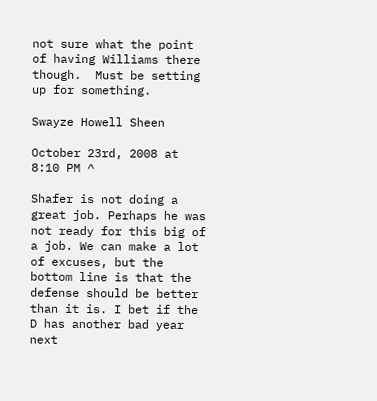not sure what the point of having Williams there though.  Must be setting up for something.

Swayze Howell Sheen

October 23rd, 2008 at 8:10 PM ^

Shafer is not doing a great job. Perhaps he was not ready for this big of a job. We can make a lot of excuses, but the bottom line is that the defense should be better than it is. I bet if the D has another bad year next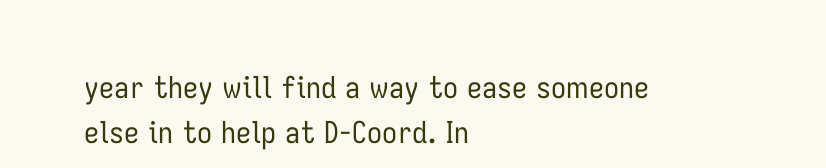year they will find a way to ease someone else in to help at D-Coord. In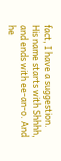fact, I have a suggestion. His name starts with Shhhh, and ends with ee-an-o. And he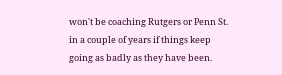won't be coaching Rutgers or Penn St. in a couple of years if things keep going as badly as they have been.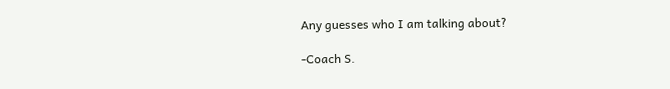Any guesses who I am talking about?

-Coach S.